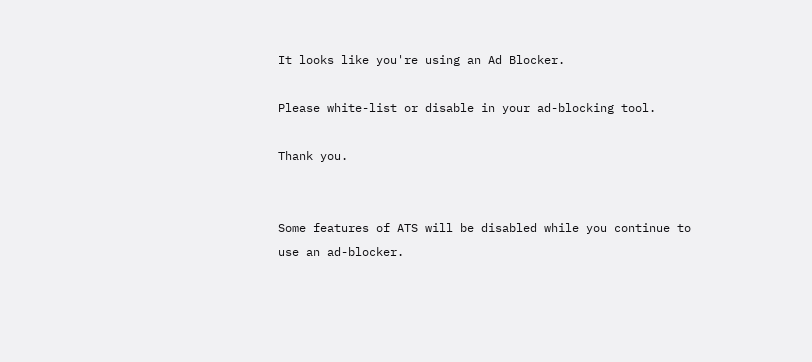It looks like you're using an Ad Blocker.

Please white-list or disable in your ad-blocking tool.

Thank you.


Some features of ATS will be disabled while you continue to use an ad-blocker.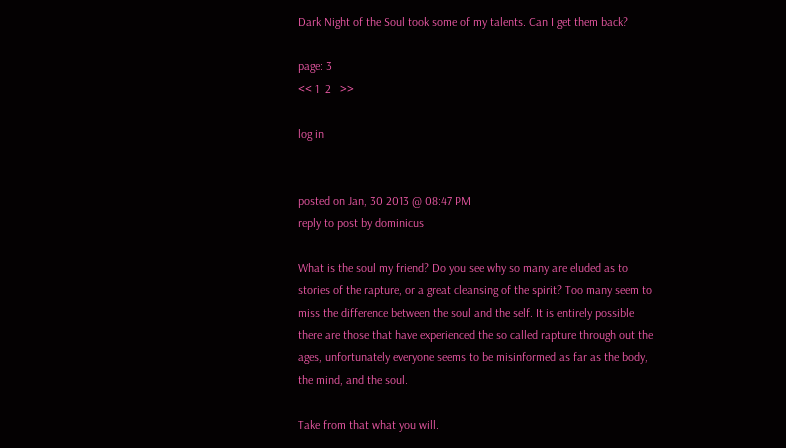Dark Night of the Soul took some of my talents. Can I get them back?

page: 3
<< 1  2   >>

log in


posted on Jan, 30 2013 @ 08:47 PM
reply to post by dominicus

What is the soul my friend? Do you see why so many are eluded as to stories of the rapture, or a great cleansing of the spirit? Too many seem to miss the difference between the soul and the self. It is entirely possible there are those that have experienced the so called rapture through out the ages, unfortunately everyone seems to be misinformed as far as the body, the mind, and the soul.

Take from that what you will.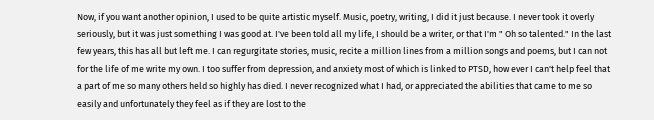Now, if you want another opinion, I used to be quite artistic myself. Music, poetry, writing, I did it just because. I never took it overly seriously, but it was just something I was good at. I've been told all my life, I should be a writer, or that I'm " Oh so talented." In the last few years, this has all but left me. I can regurgitate stories, music, recite a million lines from a million songs and poems, but I can not for the life of me write my own. I too suffer from depression, and anxiety most of which is linked to PTSD, how ever I can't help feel that a part of me so many others held so highly has died. I never recognized what I had, or appreciated the abilities that came to me so easily and unfortunately they feel as if they are lost to the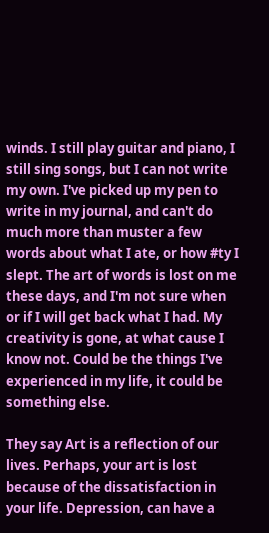winds. I still play guitar and piano, I still sing songs, but I can not write my own. I've picked up my pen to write in my journal, and can't do much more than muster a few words about what I ate, or how #ty I slept. The art of words is lost on me these days, and I'm not sure when or if I will get back what I had. My creativity is gone, at what cause I know not. Could be the things I've experienced in my life, it could be something else.

They say Art is a reflection of our lives. Perhaps, your art is lost because of the dissatisfaction in your life. Depression, can have a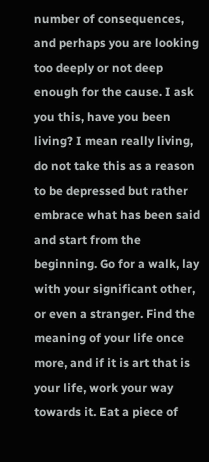number of consequences, and perhaps you are looking too deeply or not deep enough for the cause. I ask you this, have you been living? I mean really living, do not take this as a reason to be depressed but rather embrace what has been said and start from the beginning. Go for a walk, lay with your significant other, or even a stranger. Find the meaning of your life once more, and if it is art that is your life, work your way towards it. Eat a piece of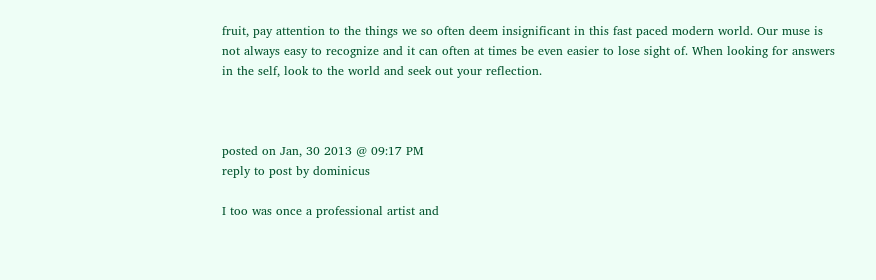fruit, pay attention to the things we so often deem insignificant in this fast paced modern world. Our muse is not always easy to recognize and it can often at times be even easier to lose sight of. When looking for answers in the self, look to the world and seek out your reflection.



posted on Jan, 30 2013 @ 09:17 PM
reply to post by dominicus

I too was once a professional artist and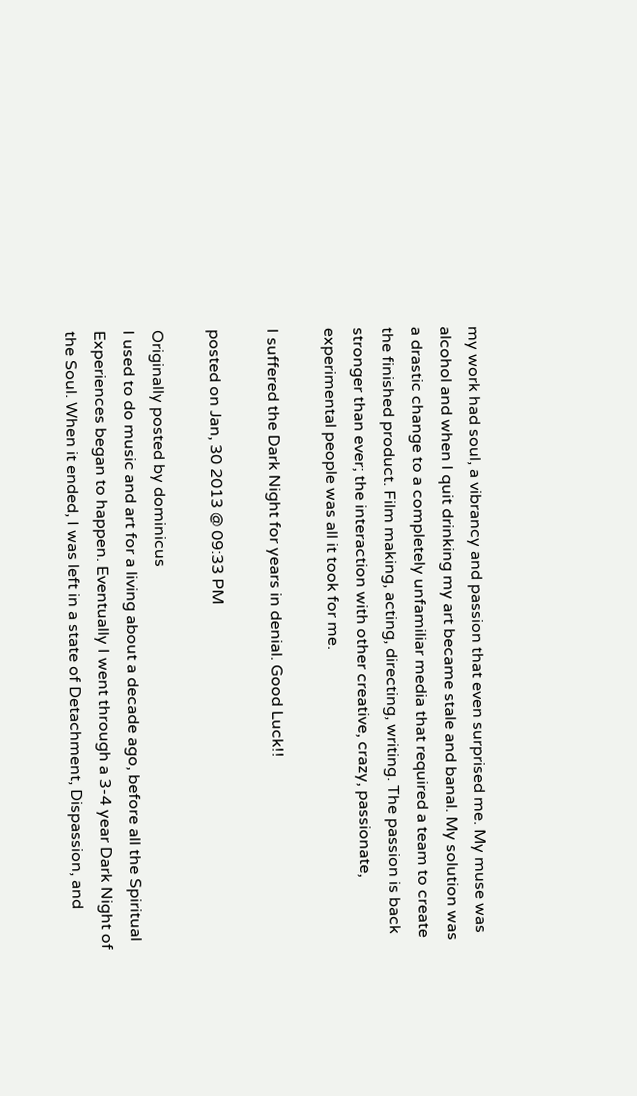my work had soul, a vibrancy and passion that even surprised me. My muse was alcohol and when I quit drinking my art became stale and banal. My solution was a drastic change to a completely unfamiliar media that required a team to create the finished product. Film making, acting, directing, writing. The passion is back stronger than ever; the interaction with other creative, crazy, passionate, experimental people was all it took for me.

I suffered the Dark Night for years in denial. Good Luck!!

posted on Jan, 30 2013 @ 09:33 PM

Originally posted by dominicus
I used to do music and art for a living about a decade ago, before all the Spiritual Experiences began to happen. Eventually I went through a 3-4 year Dark Night of the Soul. When it ended, I was left in a state of Detachment, Dispassion, and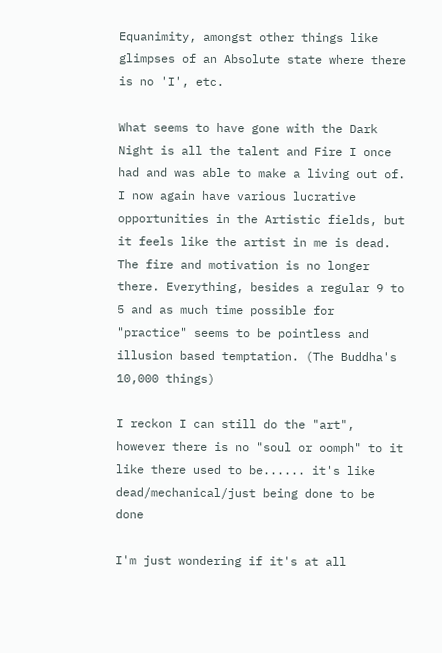Equanimity, amongst other things like glimpses of an Absolute state where there is no 'I', etc.

What seems to have gone with the Dark Night is all the talent and Fire I once had and was able to make a living out of. I now again have various lucrative opportunities in the Artistic fields, but it feels like the artist in me is dead. The fire and motivation is no longer there. Everything, besides a regular 9 to 5 and as much time possible for "practice" seems to be pointless and illusion based temptation. (The Buddha's 10,000 things)

I reckon I can still do the "art", however there is no "soul or oomph" to it like there used to be...... it's like dead/mechanical/just being done to be done

I'm just wondering if it's at all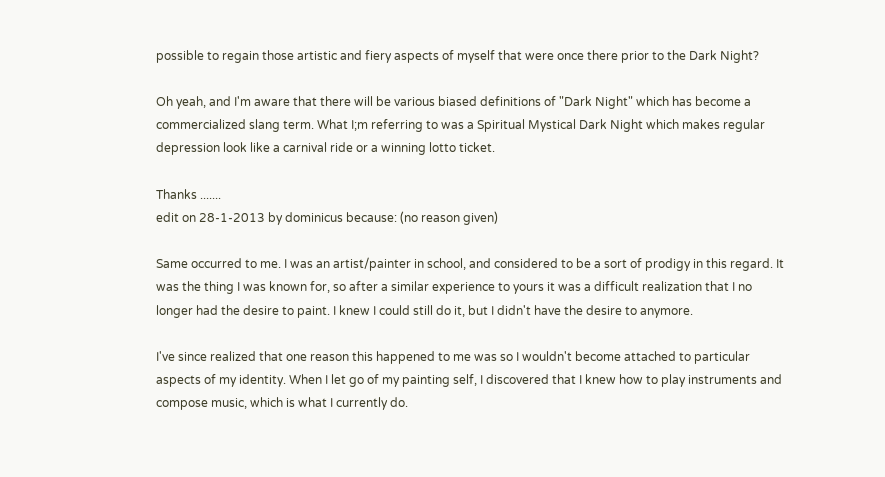possible to regain those artistic and fiery aspects of myself that were once there prior to the Dark Night?

Oh yeah, and I'm aware that there will be various biased definitions of "Dark Night" which has become a commercialized slang term. What I;m referring to was a Spiritual Mystical Dark Night which makes regular depression look like a carnival ride or a winning lotto ticket.

Thanks .......
edit on 28-1-2013 by dominicus because: (no reason given)

Same occurred to me. I was an artist/painter in school, and considered to be a sort of prodigy in this regard. It was the thing I was known for, so after a similar experience to yours it was a difficult realization that I no longer had the desire to paint. I knew I could still do it, but I didn't have the desire to anymore.

I've since realized that one reason this happened to me was so I wouldn't become attached to particular aspects of my identity. When I let go of my painting self, I discovered that I knew how to play instruments and compose music, which is what I currently do.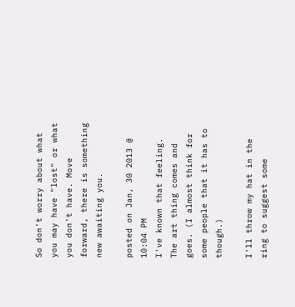So don't worry about what you may have "lost" or what you don't have. Move forward, there is something new awaiting you.

posted on Jan, 30 2013 @ 10:04 PM
I've known that feeling. The art thing comes and goes. (I almost think for some people that it has to though.)

I'll throw my hat in the ring to suggest some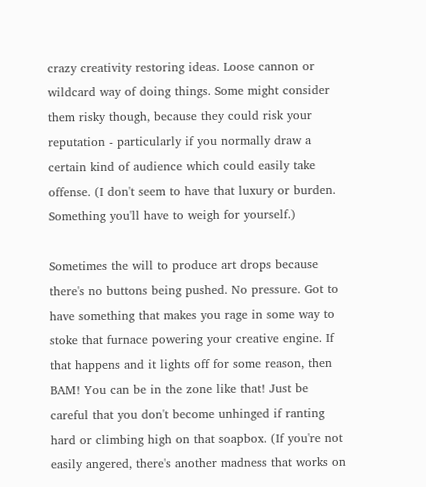crazy creativity restoring ideas. Loose cannon or wildcard way of doing things. Some might consider them risky though, because they could risk your reputation - particularly if you normally draw a certain kind of audience which could easily take offense. (I don't seem to have that luxury or burden. Something you'll have to weigh for yourself.)

Sometimes the will to produce art drops because there's no buttons being pushed. No pressure. Got to have something that makes you rage in some way to stoke that furnace powering your creative engine. If that happens and it lights off for some reason, then BAM! You can be in the zone like that! Just be careful that you don't become unhinged if ranting hard or climbing high on that soapbox. (If you're not easily angered, there's another madness that works on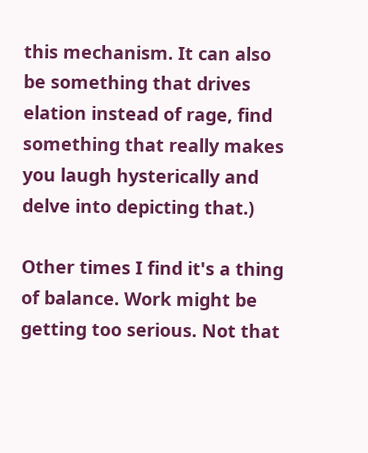this mechanism. It can also be something that drives elation instead of rage, find something that really makes you laugh hysterically and delve into depicting that.)

Other times I find it's a thing of balance. Work might be getting too serious. Not that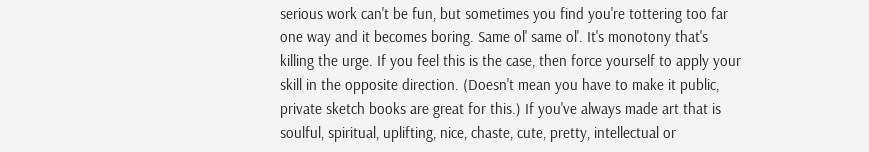serious work can't be fun, but sometimes you find you're tottering too far one way and it becomes boring. Same ol' same ol'. It's monotony that's killing the urge. If you feel this is the case, then force yourself to apply your skill in the opposite direction. (Doesn't mean you have to make it public, private sketch books are great for this.) If you've always made art that is soulful, spiritual, uplifting, nice, chaste, cute, pretty, intellectual or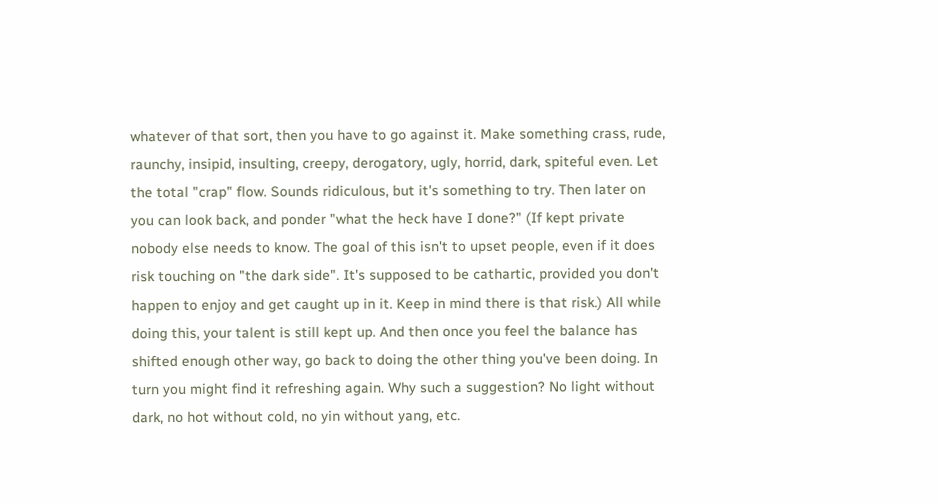whatever of that sort, then you have to go against it. Make something crass, rude, raunchy, insipid, insulting, creepy, derogatory, ugly, horrid, dark, spiteful even. Let the total "crap" flow. Sounds ridiculous, but it's something to try. Then later on you can look back, and ponder "what the heck have I done?" (If kept private nobody else needs to know. The goal of this isn't to upset people, even if it does risk touching on "the dark side". It's supposed to be cathartic, provided you don't happen to enjoy and get caught up in it. Keep in mind there is that risk.) All while doing this, your talent is still kept up. And then once you feel the balance has shifted enough other way, go back to doing the other thing you've been doing. In turn you might find it refreshing again. Why such a suggestion? No light without dark, no hot without cold, no yin without yang, etc.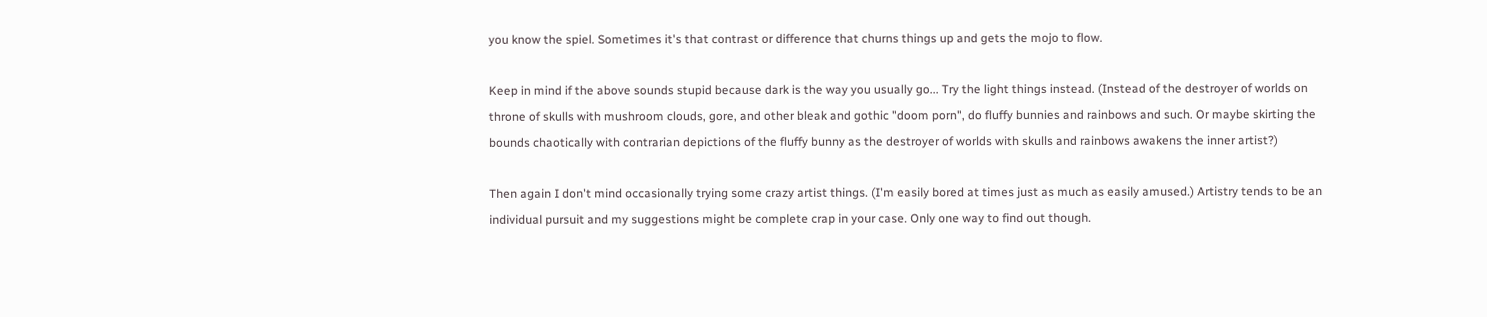you know the spiel. Sometimes it's that contrast or difference that churns things up and gets the mojo to flow.

Keep in mind if the above sounds stupid because dark is the way you usually go... Try the light things instead. (Instead of the destroyer of worlds on throne of skulls with mushroom clouds, gore, and other bleak and gothic "doom porn", do fluffy bunnies and rainbows and such. Or maybe skirting the bounds chaotically with contrarian depictions of the fluffy bunny as the destroyer of worlds with skulls and rainbows awakens the inner artist?)

Then again I don't mind occasionally trying some crazy artist things. (I'm easily bored at times just as much as easily amused.) Artistry tends to be an individual pursuit and my suggestions might be complete crap in your case. Only one way to find out though.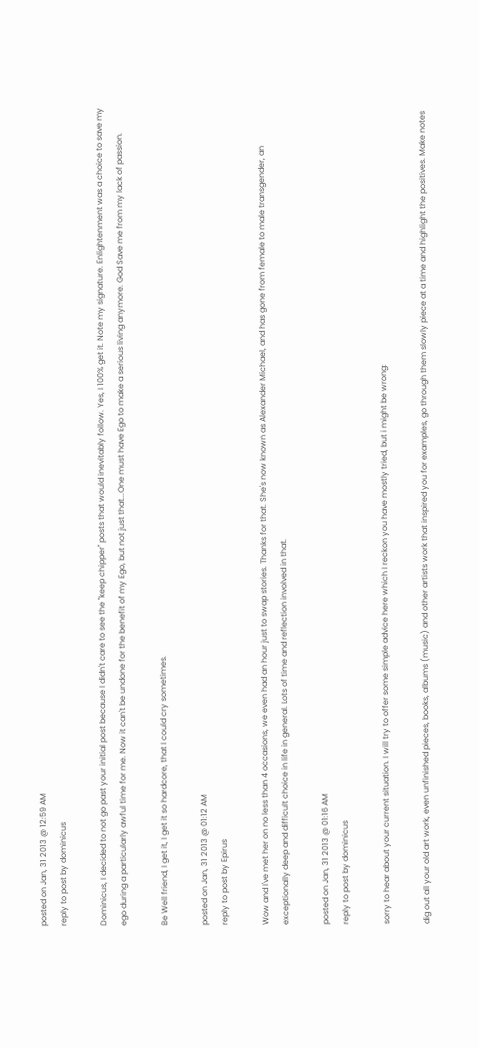posted on Jan, 31 2013 @ 12:59 AM
reply to post by dominicus

Dominicus, I decided to not go past your initial post because I didn't care to see the "keep chipper" posts that would inevitably follow. Yes, I 100% get it. Note my signature. Enlightenment was a choice to save my ego during a particularly awful time for me. Now it can't be undone for the benefit of my Ego, but not just that...One must have Ego to make a serious living anymore. God Save me from my lack of passion.

Be Well friend, I get it, I get it so hardcore, that I could cry sometimes.

posted on Jan, 31 2013 @ 01:12 AM
reply to post by Epirus

Wow and I've met her on no less than 4 occasions, we even had an hour just to swap stories. Thanks for that. She's now known as Alexander Michael, and has gone from female to male transgender, an exceptionally deep and difficult choice in life in general. Lots of time and reflection involved in that.

posted on Jan, 31 2013 @ 01:16 AM
reply to post by dominicus

sorry to hear about your current situation. I will try to offer some simple advice here which I reckon you have mostly tried, but i might be wrong:

dig out all your old art work, even unfinished pieces, books, albums (music) and other artists work that inspired you for examples, go through them slowly piece at a time and highlight the positives. Make notes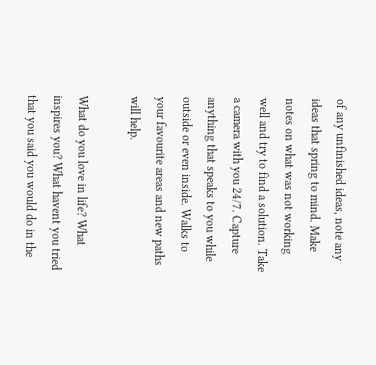of any unfinished ideas, note any ideas that spring to mind. Make notes on what was not working well and try to find a solution. Take a camera with you 24/7. Capture anything that speaks to you while outside or even inside. Walks to your favourite areas and new paths will help.

What do you love in life? What inspires you? What havent you tried that you said you would do in the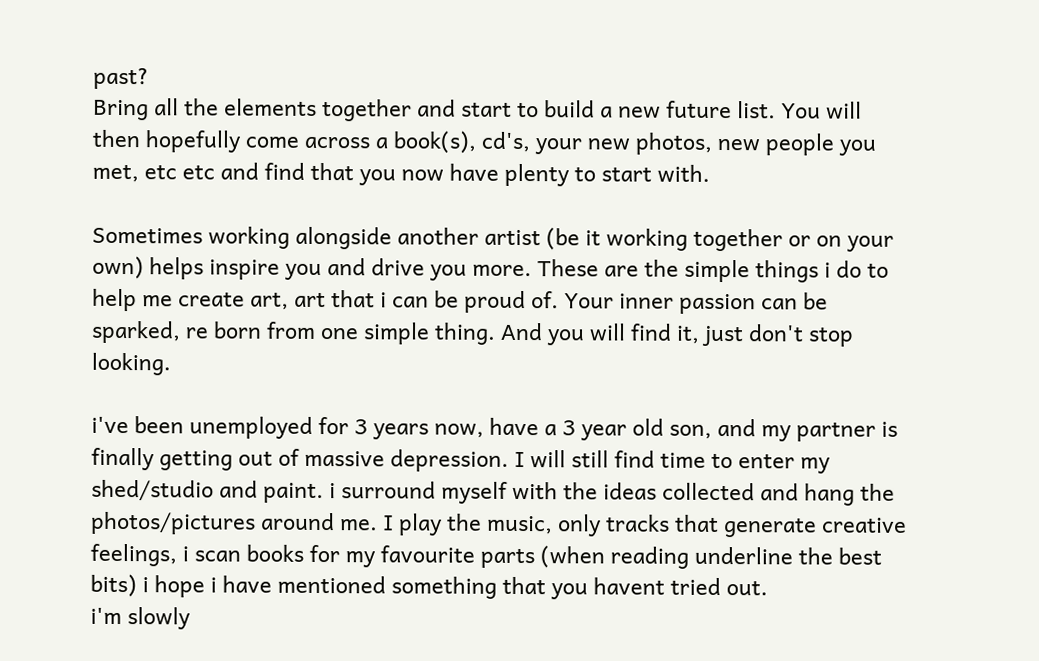past?
Bring all the elements together and start to build a new future list. You will then hopefully come across a book(s), cd's, your new photos, new people you met, etc etc and find that you now have plenty to start with.

Sometimes working alongside another artist (be it working together or on your own) helps inspire you and drive you more. These are the simple things i do to help me create art, art that i can be proud of. Your inner passion can be sparked, re born from one simple thing. And you will find it, just don't stop looking.

i've been unemployed for 3 years now, have a 3 year old son, and my partner is finally getting out of massive depression. I will still find time to enter my shed/studio and paint. i surround myself with the ideas collected and hang the photos/pictures around me. I play the music, only tracks that generate creative feelings, i scan books for my favourite parts (when reading underline the best bits) i hope i have mentioned something that you havent tried out.
i'm slowly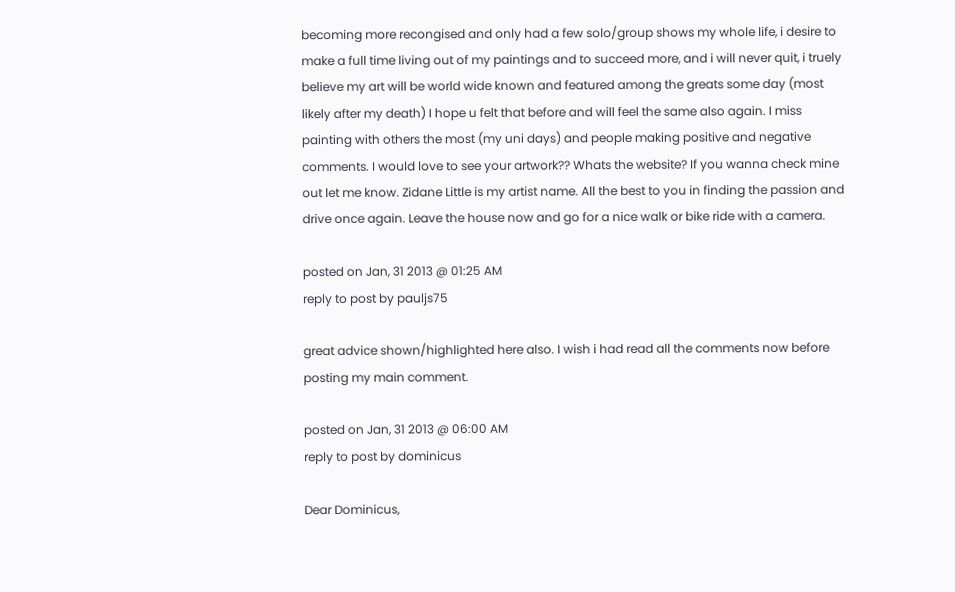becoming more recongised and only had a few solo/group shows my whole life, i desire to make a full time living out of my paintings and to succeed more, and i will never quit, i truely believe my art will be world wide known and featured among the greats some day (most likely after my death) I hope u felt that before and will feel the same also again. I miss painting with others the most (my uni days) and people making positive and negative comments. I would love to see your artwork?? Whats the website? If you wanna check mine out let me know. Zidane Little is my artist name. All the best to you in finding the passion and drive once again. Leave the house now and go for a nice walk or bike ride with a camera.

posted on Jan, 31 2013 @ 01:25 AM
reply to post by pauljs75

great advice shown/highlighted here also. I wish i had read all the comments now before posting my main comment.

posted on Jan, 31 2013 @ 06:00 AM
reply to post by dominicus

Dear Dominicus,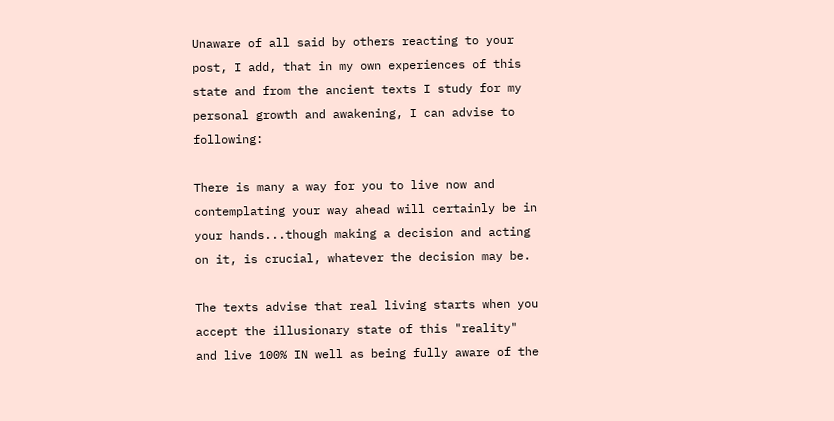Unaware of all said by others reacting to your post, I add, that in my own experiences of this state and from the ancient texts I study for my personal growth and awakening, I can advise to following:

There is many a way for you to live now and contemplating your way ahead will certainly be in your hands...though making a decision and acting on it, is crucial, whatever the decision may be.

The texts advise that real living starts when you accept the illusionary state of this "reality" and live 100% IN well as being fully aware of the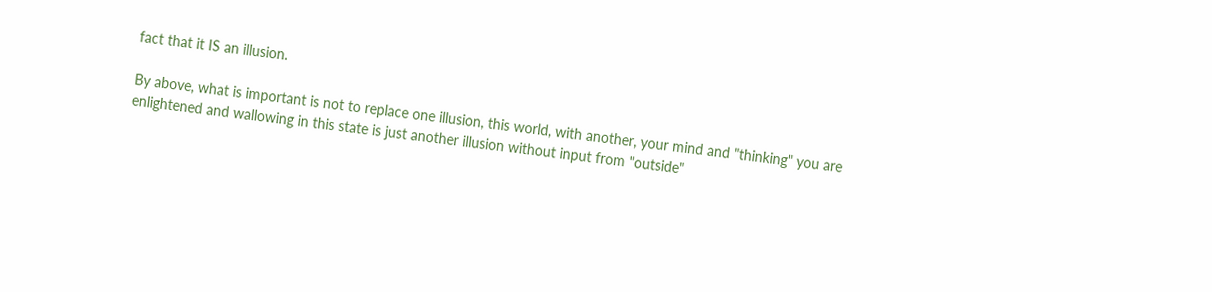fact that it IS an illusion.

By above, what is important is not to replace one illusion, this world, with another, your mind and "thinking" you are enlightened and wallowing in this state is just another illusion without input from "outside"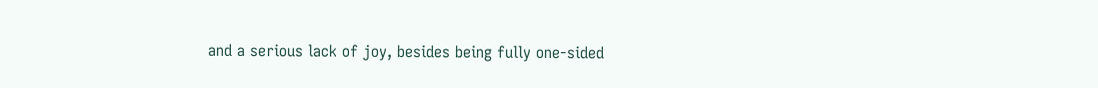and a serious lack of joy, besides being fully one-sided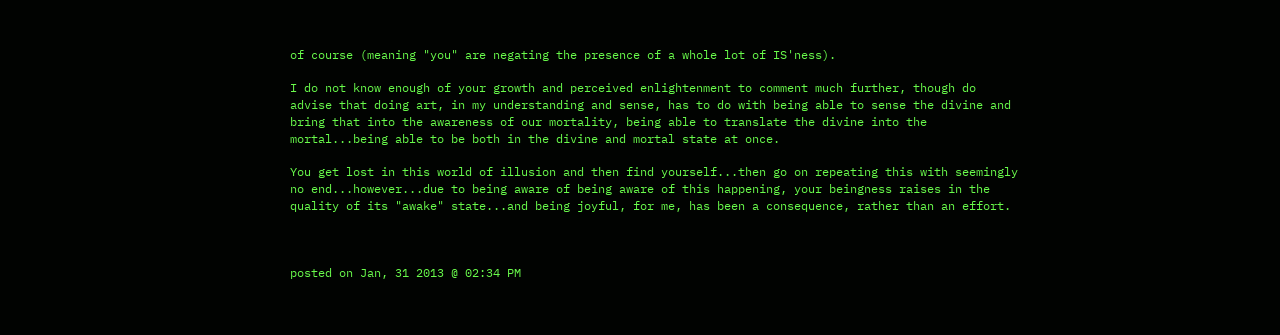of course (meaning "you" are negating the presence of a whole lot of IS'ness).

I do not know enough of your growth and perceived enlightenment to comment much further, though do advise that doing art, in my understanding and sense, has to do with being able to sense the divine and bring that into the awareness of our mortality, being able to translate the divine into the mortal...being able to be both in the divine and mortal state at once.

You get lost in this world of illusion and then find yourself...then go on repeating this with seemingly no end...however...due to being aware of being aware of this happening, your beingness raises in the quality of its "awake" state...and being joyful, for me, has been a consequence, rather than an effort.



posted on Jan, 31 2013 @ 02:34 PM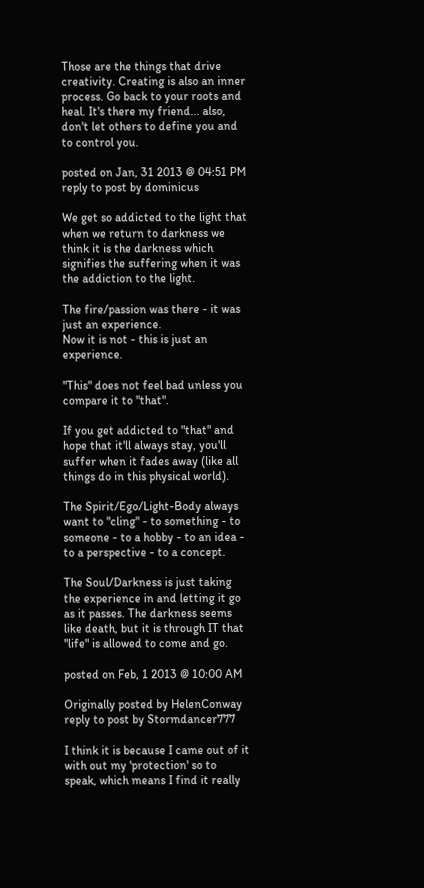Those are the things that drive creativity. Creating is also an inner process. Go back to your roots and heal. It's there my friend... also, don't let others to define you and to control you.

posted on Jan, 31 2013 @ 04:51 PM
reply to post by dominicus

We get so addicted to the light that when we return to darkness we think it is the darkness which signifies the suffering when it was the addiction to the light.

The fire/passion was there - it was just an experience.
Now it is not - this is just an experience.

"This" does not feel bad unless you compare it to "that".

If you get addicted to "that" and hope that it'll always stay, you'll suffer when it fades away (like all things do in this physical world).

The Spirit/Ego/Light-Body always want to "cling" - to something - to someone - to a hobby - to an idea - to a perspective - to a concept.

The Soul/Darkness is just taking the experience in and letting it go as it passes. The darkness seems like death, but it is through IT that "life" is allowed to come and go.

posted on Feb, 1 2013 @ 10:00 AM

Originally posted by HelenConway
reply to post by Stormdancer777

I think it is because I came out of it with out my 'protection' so to speak, which means I find it really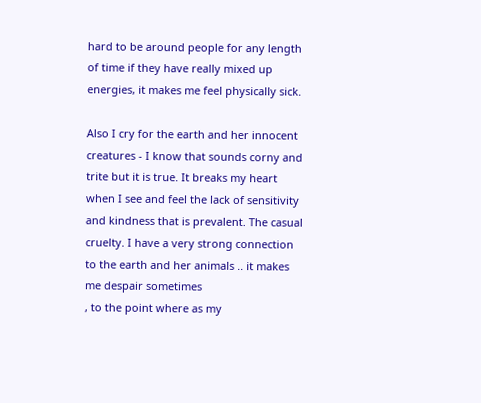hard to be around people for any length of time if they have really mixed up energies, it makes me feel physically sick.

Also I cry for the earth and her innocent creatures - I know that sounds corny and trite but it is true. It breaks my heart when I see and feel the lack of sensitivity and kindness that is prevalent. The casual cruelty. I have a very strong connection to the earth and her animals .. it makes me despair sometimes
, to the point where as my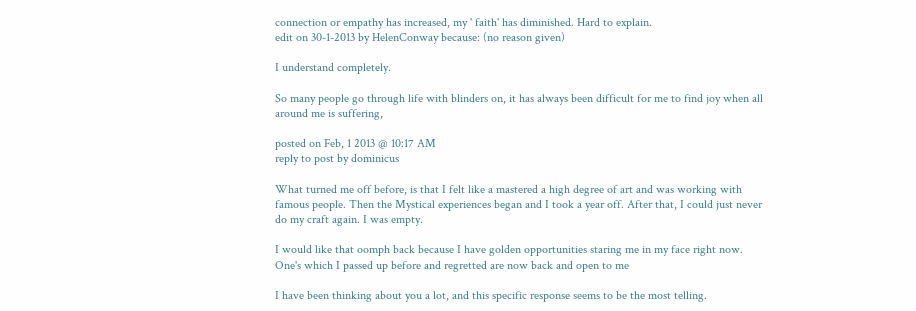connection or empathy has increased, my ' faith' has diminished. Hard to explain.
edit on 30-1-2013 by HelenConway because: (no reason given)

I understand completely.

So many people go through life with blinders on, it has always been difficult for me to find joy when all around me is suffering,

posted on Feb, 1 2013 @ 10:17 AM
reply to post by dominicus

What turned me off before, is that I felt like a mastered a high degree of art and was working with famous people. Then the Mystical experiences began and I took a year off. After that, I could just never do my craft again. I was empty.

I would like that oomph back because I have golden opportunities staring me in my face right now. One's which I passed up before and regretted are now back and open to me

I have been thinking about you a lot, and this specific response seems to be the most telling.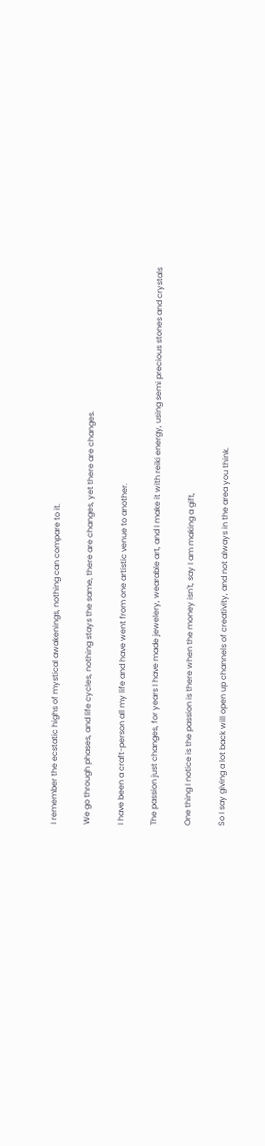I remember the ecstatic highs of mystical awakenings, nothing can compare to it.

We go through phases, and life cycles, nothing stays the same, there are changes, yet there are changes.

I have been a craft-person all my life and have went from one artistic venue to another.

The passion just changes, for years I have made jewelery, wearable art, and I make it with reiki energy, using semi precious stones and crystals

One thing I notice is the passion is there when the money isn't, say I am making a gift,

So I say giving a lot back will open up channels of creativity, and not always in the area you think.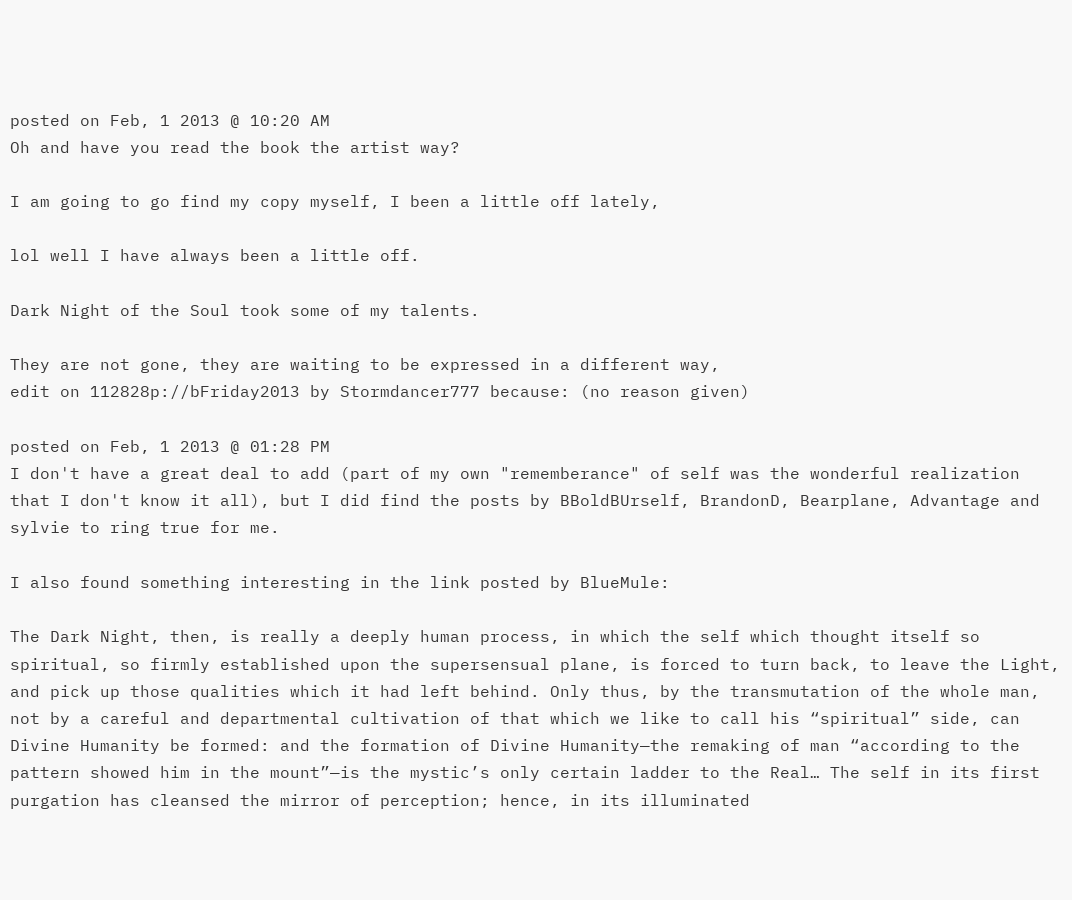posted on Feb, 1 2013 @ 10:20 AM
Oh and have you read the book the artist way?

I am going to go find my copy myself, I been a little off lately,

lol well I have always been a little off.

Dark Night of the Soul took some of my talents.

They are not gone, they are waiting to be expressed in a different way,
edit on 112828p://bFriday2013 by Stormdancer777 because: (no reason given)

posted on Feb, 1 2013 @ 01:28 PM
I don't have a great deal to add (part of my own "rememberance" of self was the wonderful realization that I don't know it all), but I did find the posts by BBoldBUrself, BrandonD, Bearplane, Advantage and sylvie to ring true for me.

I also found something interesting in the link posted by BlueMule:

The Dark Night, then, is really a deeply human process, in which the self which thought itself so spiritual, so firmly established upon the supersensual plane, is forced to turn back, to leave the Light, and pick up those qualities which it had left behind. Only thus, by the transmutation of the whole man, not by a careful and departmental cultivation of that which we like to call his “spiritual” side, can Divine Humanity be formed: and the formation of Divine Humanity—the remaking of man “according to the pattern showed him in the mount”—is the mystic’s only certain ladder to the Real… The self in its first purgation has cleansed the mirror of perception; hence, in its illuminated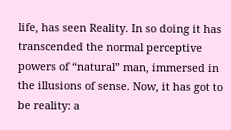life, has seen Reality. In so doing it has transcended the normal perceptive powers of “natural” man, immersed in the illusions of sense. Now, it has got to be reality: a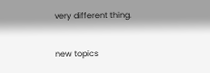very different thing.

new topics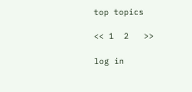top topics

<< 1  2   >>

log in